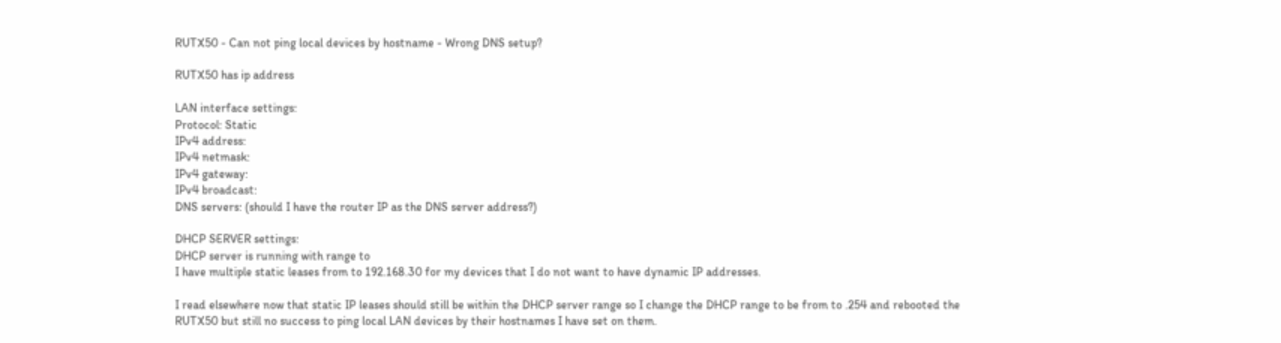RUTX50 - Can not ping local devices by hostname - Wrong DNS setup?

RUTX50 has ip address

LAN interface settings:
Protocol: Static
IPv4 address:
IPv4 netmask:
IPv4 gateway:
IPv4 broadcast:
DNS servers: (should I have the router IP as the DNS server address?)

DHCP SERVER settings:
DHCP server is running with range to
I have multiple static leases from to 192.168.30 for my devices that I do not want to have dynamic IP addresses.

I read elsewhere now that static IP leases should still be within the DHCP server range so I change the DHCP range to be from to .254 and rebooted the RUTX50 but still no success to ping local LAN devices by their hostnames I have set on them.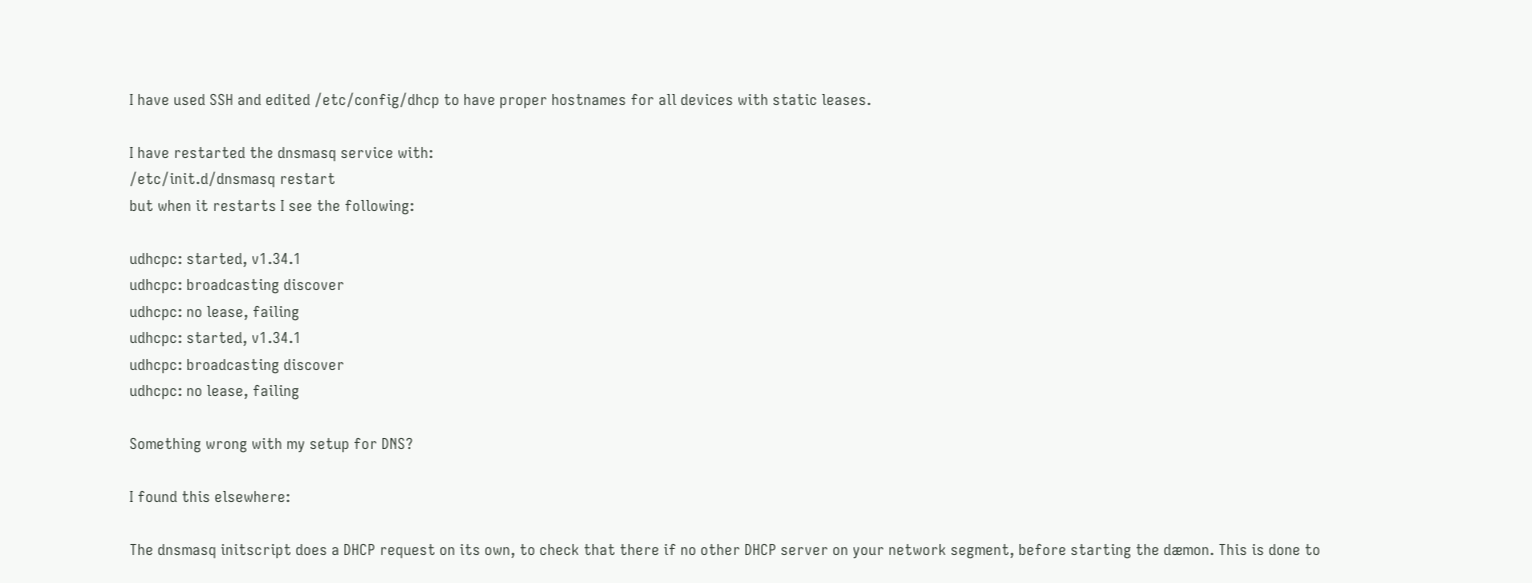I have used SSH and edited /etc/config/dhcp to have proper hostnames for all devices with static leases.

I have restarted the dnsmasq service with:
/etc/init.d/dnsmasq restart
but when it restarts I see the following:

udhcpc: started, v1.34.1
udhcpc: broadcasting discover
udhcpc: no lease, failing
udhcpc: started, v1.34.1
udhcpc: broadcasting discover
udhcpc: no lease, failing

Something wrong with my setup for DNS?

I found this elsewhere:

The dnsmasq initscript does a DHCP request on its own, to check that there if no other DHCP server on your network segment, before starting the dæmon. This is done to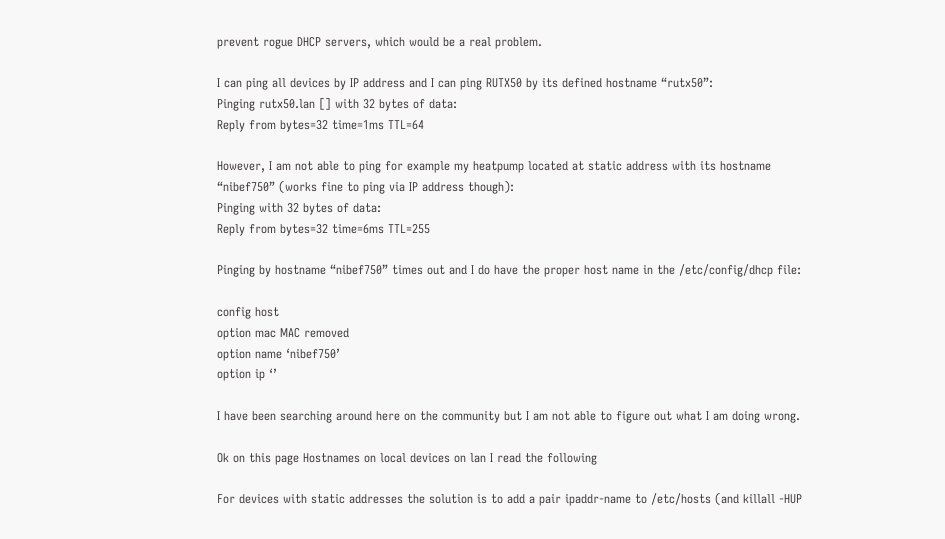prevent rogue DHCP servers, which would be a real problem.

I can ping all devices by IP address and I can ping RUTX50 by its defined hostname “rutx50”:
Pinging rutx50.lan [] with 32 bytes of data:
Reply from bytes=32 time=1ms TTL=64

However, I am not able to ping for example my heatpump located at static address with its hostname “nibef750” (works fine to ping via IP address though):
Pinging with 32 bytes of data:
Reply from bytes=32 time=6ms TTL=255

Pinging by hostname “nibef750” times out and I do have the proper host name in the /etc/config/dhcp file:

config host
option mac MAC removed
option name ‘nibef750’
option ip ‘’

I have been searching around here on the community but I am not able to figure out what I am doing wrong.

Ok on this page Hostnames on local devices on lan I read the following

For devices with static addresses the solution is to add a pair ipaddr-name to /etc/hosts (and killall -HUP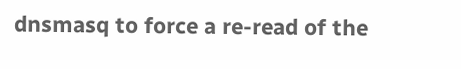dnsmasq to force a re-read of the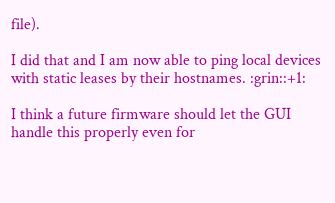file).

I did that and I am now able to ping local devices with static leases by their hostnames. :grin::+1:

I think a future firmware should let the GUI handle this properly even for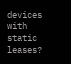devices with static leases?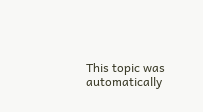This topic was automatically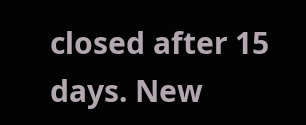closed after 15 days. New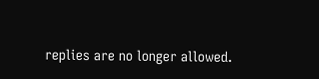replies are no longer allowed.